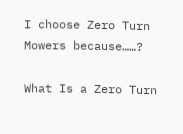I choose Zero Turn Mowers because……?

What Is a Zero Turn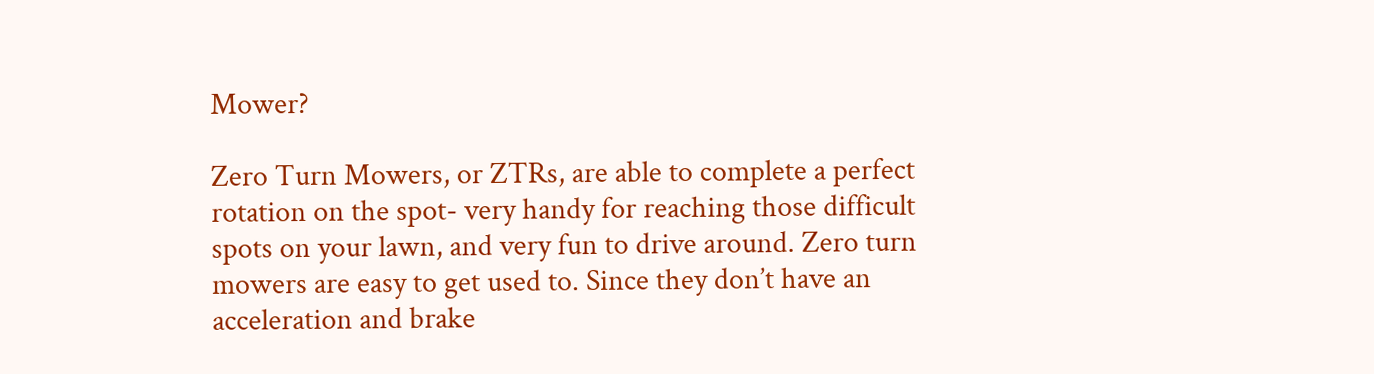Mower?

Zero Turn Mowers, or ZTRs, are able to complete a perfect rotation on the spot- very handy for reaching those difficult spots on your lawn, and very fun to drive around. Zero turn mowers are easy to get used to. Since they don’t have an acceleration and brake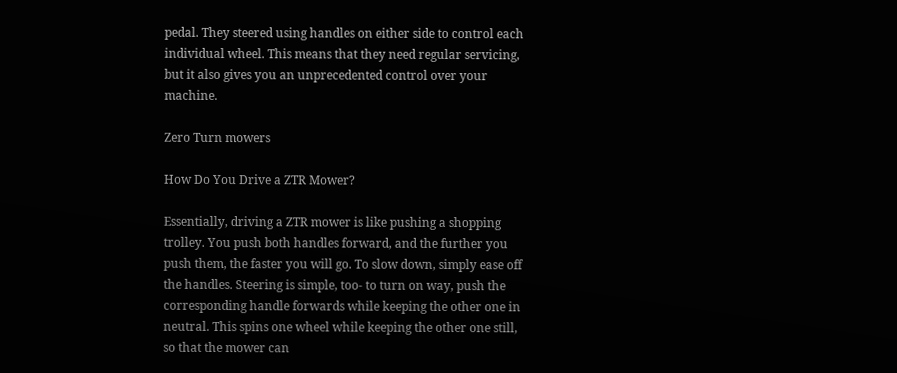pedal. They steered using handles on either side to control each individual wheel. This means that they need regular servicing, but it also gives you an unprecedented control over your machine.

Zero Turn mowers

How Do You Drive a ZTR Mower?

Essentially, driving a ZTR mower is like pushing a shopping trolley. You push both handles forward, and the further you push them, the faster you will go. To slow down, simply ease off the handles. Steering is simple, too- to turn on way, push the corresponding handle forwards while keeping the other one in neutral. This spins one wheel while keeping the other one still, so that the mower can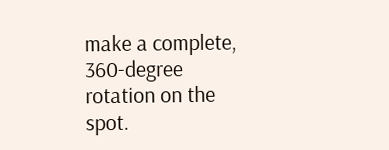make a complete, 360-degree rotation on the spot.